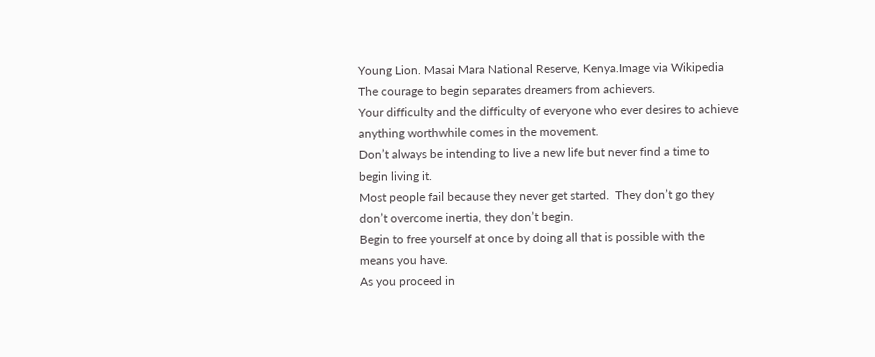Young Lion. Masai Mara National Reserve, Kenya.Image via Wikipedia
The courage to begin separates dreamers from achievers.
Your difficulty and the difficulty of everyone who ever desires to achieve anything worthwhile comes in the movement.
Don’t always be intending to live a new life but never find a time to begin living it.
Most people fail because they never get started.  They don’t go they don’t overcome inertia, they don’t begin.
Begin to free yourself at once by doing all that is possible with the means you have.
As you proceed in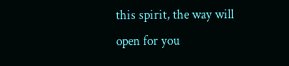this spirit, the way will open for you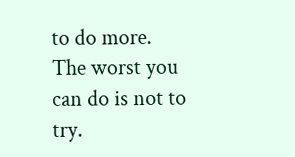to do more.  The worst you can do is not to try.